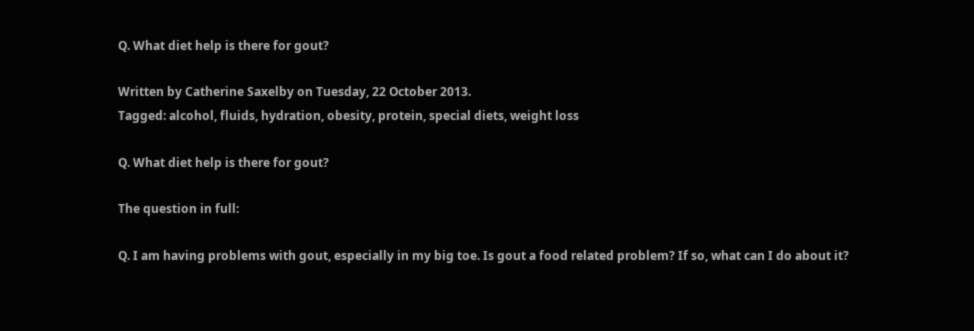Q. What diet help is there for gout?

Written by Catherine Saxelby on Tuesday, 22 October 2013.
Tagged: alcohol, fluids, hydration, obesity, protein, special diets, weight loss

Q. What diet help is there for gout?

The question in full:

Q. I am having problems with gout, especially in my big toe. Is gout a food related problem? If so, what can I do about it?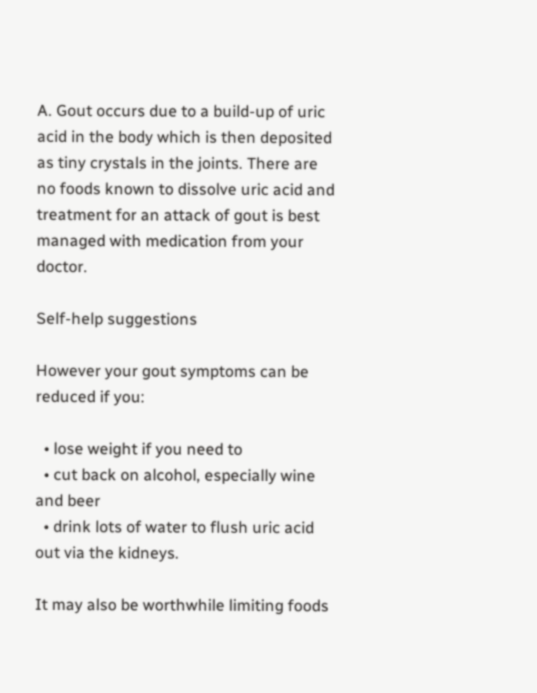A. Gout occurs due to a build-up of uric acid in the body which is then deposited as tiny crystals in the joints. There are no foods known to dissolve uric acid and treatment for an attack of gout is best managed with medication from your doctor.

Self-help suggestions

However your gout symptoms can be reduced if you:

  • lose weight if you need to
  • cut back on alcohol, especially wine and beer
  • drink lots of water to flush uric acid out via the kidneys.

It may also be worthwhile limiting foods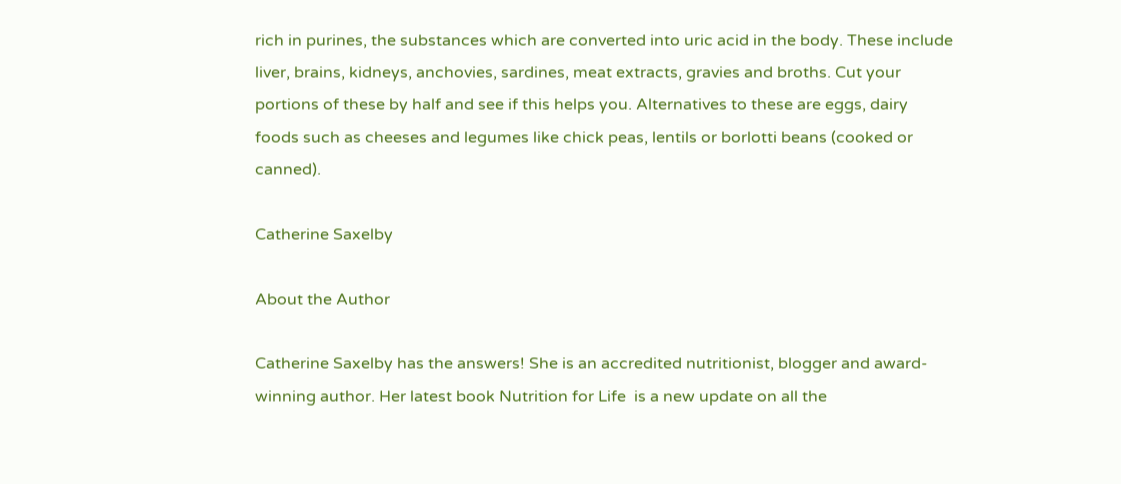rich in purines, the substances which are converted into uric acid in the body. These include liver, brains, kidneys, anchovies, sardines, meat extracts, gravies and broths. Cut your portions of these by half and see if this helps you. Alternatives to these are eggs, dairy foods such as cheeses and legumes like chick peas, lentils or borlotti beans (cooked or canned).

Catherine Saxelby

About the Author

Catherine Saxelby has the answers! She is an accredited nutritionist, blogger and award-winning author. Her latest book Nutrition for Life  is a new update on all the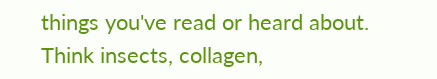things you've read or heard about. Think insects, collagen,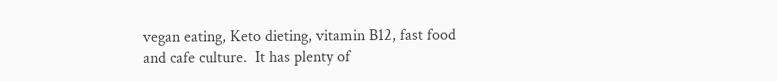vegan eating, Keto dieting, vitamin B12, fast food and cafe culture.  It has plenty of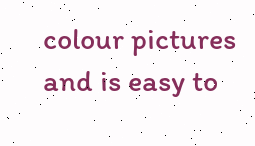colour pictures and is easy to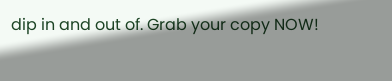dip in and out of. Grab your copy NOW!